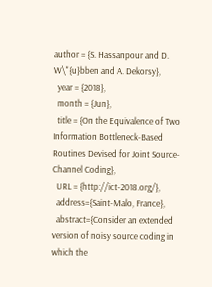author = {S. Hassanpour and D. W\"{u}bben and A. Dekorsy},
  year = {2018},
  month = {Jun},
  title = {On the Equivalence of Two Information Bottleneck-Based Routines Devised for Joint Source-Channel Coding},
  URL = {http://ict-2018.org/},
  address={Saint-Malo, France},
  abstract={Consider an extended version of noisy source coding in which the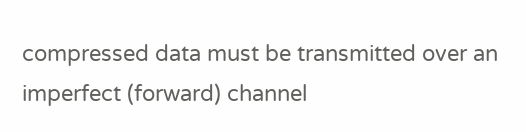compressed data must be transmitted over an imperfect (forward) channel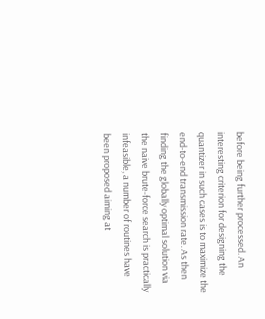before being further processed. An interesting criterion for designing the quantizer in such cases is to maximize the end-to-end transmission rate. As then finding the globally optimal solution via the naive brute-force search is practically infeasible, a number of routines have been proposed aiming at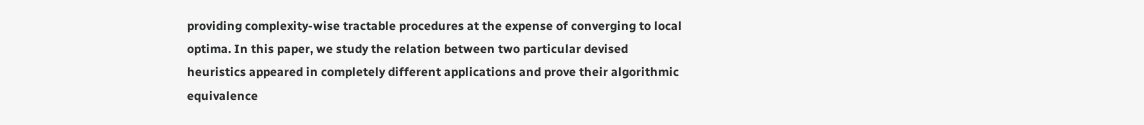providing complexity-wise tractable procedures at the expense of converging to local optima. In this paper, we study the relation between two particular devised heuristics appeared in completely different applications and prove their algorithmic equivalence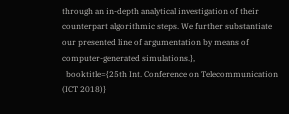through an in-depth analytical investigation of their counterpart algorithmic steps. We further substantiate our presented line of argumentation by means of computer-generated simulations.},
  booktitle={25th Int. Conference on Telecommunication (ICT 2018)}